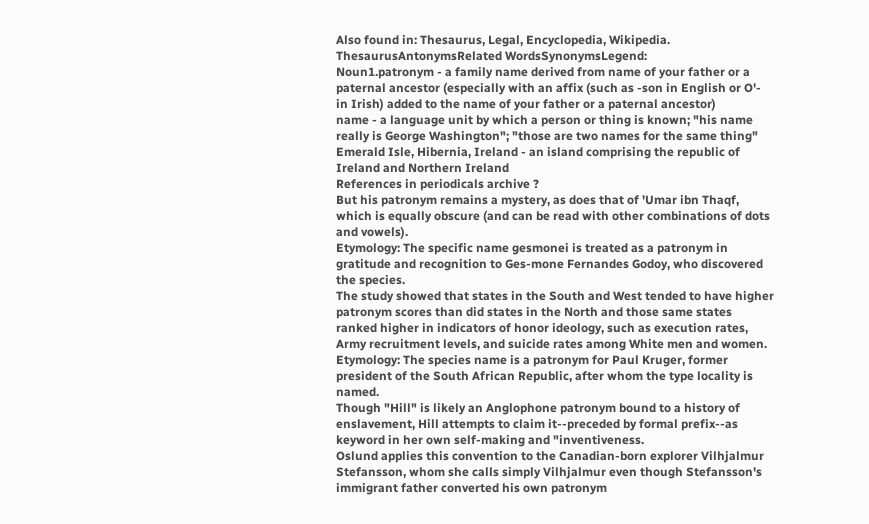Also found in: Thesaurus, Legal, Encyclopedia, Wikipedia.
ThesaurusAntonymsRelated WordsSynonymsLegend:
Noun1.patronym - a family name derived from name of your father or a paternal ancestor (especially with an affix (such as -son in English or O'- in Irish) added to the name of your father or a paternal ancestor)
name - a language unit by which a person or thing is known; "his name really is George Washington"; "those are two names for the same thing"
Emerald Isle, Hibernia, Ireland - an island comprising the republic of Ireland and Northern Ireland
References in periodicals archive ?
But his patronym remains a mystery, as does that of 'Umar ibn Thaqf, which is equally obscure (and can be read with other combinations of dots and vowels).
Etymology: The specific name gesmonei is treated as a patronym in gratitude and recognition to Ges-mone Fernandes Godoy, who discovered the species.
The study showed that states in the South and West tended to have higher patronym scores than did states in the North and those same states ranked higher in indicators of honor ideology, such as execution rates, Army recruitment levels, and suicide rates among White men and women.
Etymology: The species name is a patronym for Paul Kruger, former president of the South African Republic, after whom the type locality is named.
Though "Hill" is likely an Anglophone patronym bound to a history of enslavement, Hill attempts to claim it--preceded by formal prefix--as keyword in her own self-making and "inventiveness.
Oslund applies this convention to the Canadian-born explorer Vilhjalmur Stefansson, whom she calls simply Vilhjalmur even though Stefansson's immigrant father converted his own patronym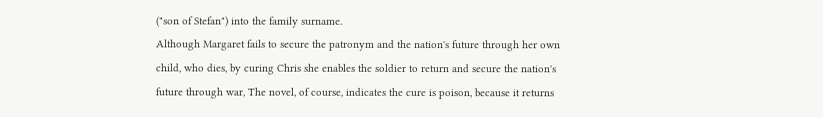("son of Stefan") into the family surname.
Although Margaret fails to secure the patronym and the nation's future through her own child, who dies, by curing Chris she enables the soldier to return and secure the nation's future through war, The novel, of course, indicates the cure is poison, because it returns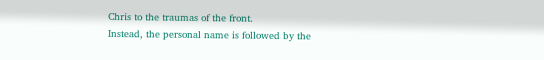Chris to the traumas of the front.
Instead, the personal name is followed by the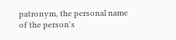patronym, the personal name of the person's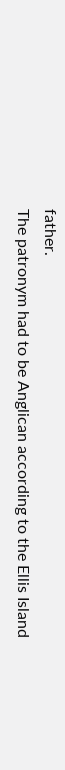father.
The patronym had to be Anglican according to the Ellis Island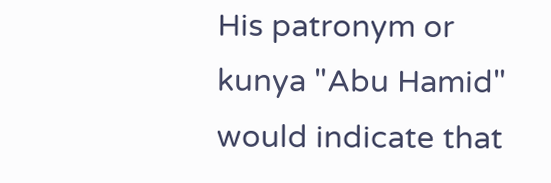His patronym or kunya "Abu Hamid" would indicate that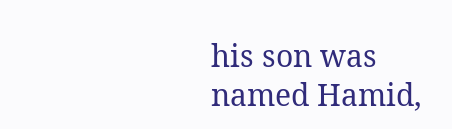his son was named Hamid,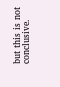but this is not conclusive.